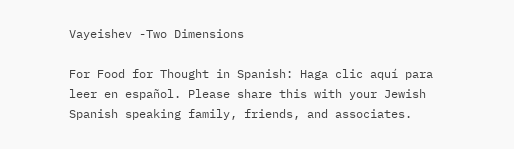Vayeishev -Two Dimensions

For Food for Thought in Spanish: Haga clic aquí para leer en español. Please share this with your Jewish Spanish speaking family, friends, and associates.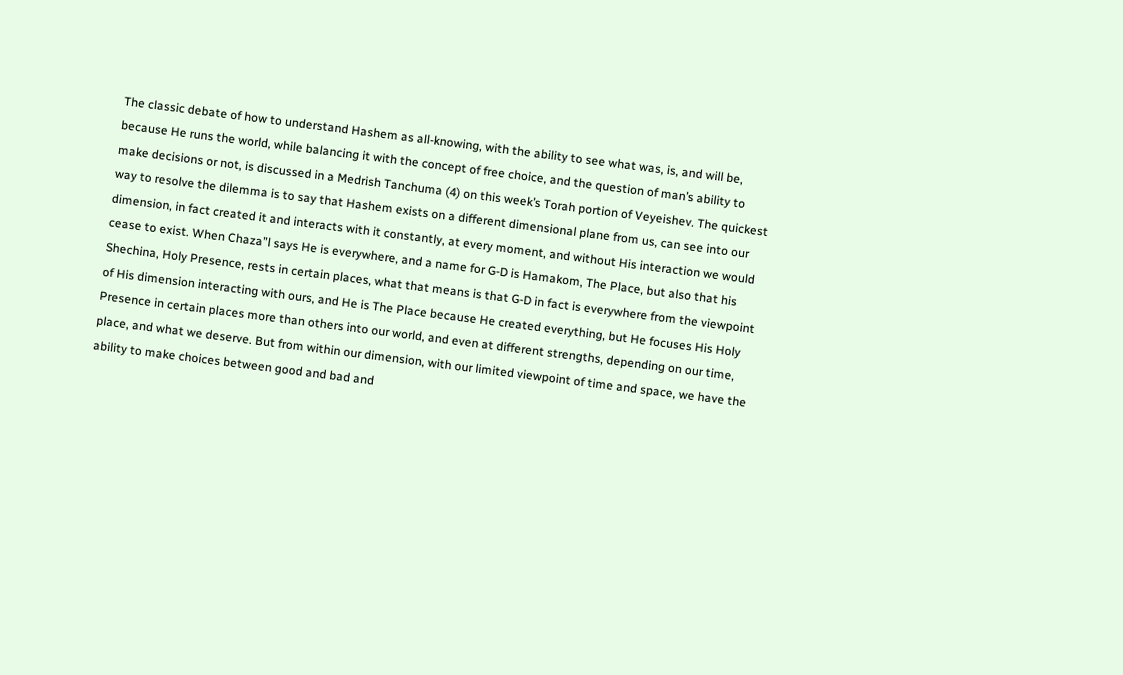The classic debate of how to understand Hashem as all-knowing, with the ability to see what was, is, and will be, because He runs the world, while balancing it with the concept of free choice, and the question of man’s ability to make decisions or not, is discussed in a Medrish Tanchuma (4) on this week’s Torah portion of Veyeishev. The quickest way to resolve the dilemma is to say that Hashem exists on a different dimensional plane from us, can see into our dimension, in fact created it and interacts with it constantly, at every moment, and without His interaction we would cease to exist. When Chaza”l says He is everywhere, and a name for G-D is Hamakom, The Place, but also that his Shechina, Holy Presence, rests in certain places, what that means is that G-D in fact is everywhere from the viewpoint of His dimension interacting with ours, and He is The Place because He created everything, but He focuses His Holy Presence in certain places more than others into our world, and even at different strengths, depending on our time, place, and what we deserve. But from within our dimension, with our limited viewpoint of time and space, we have the ability to make choices between good and bad and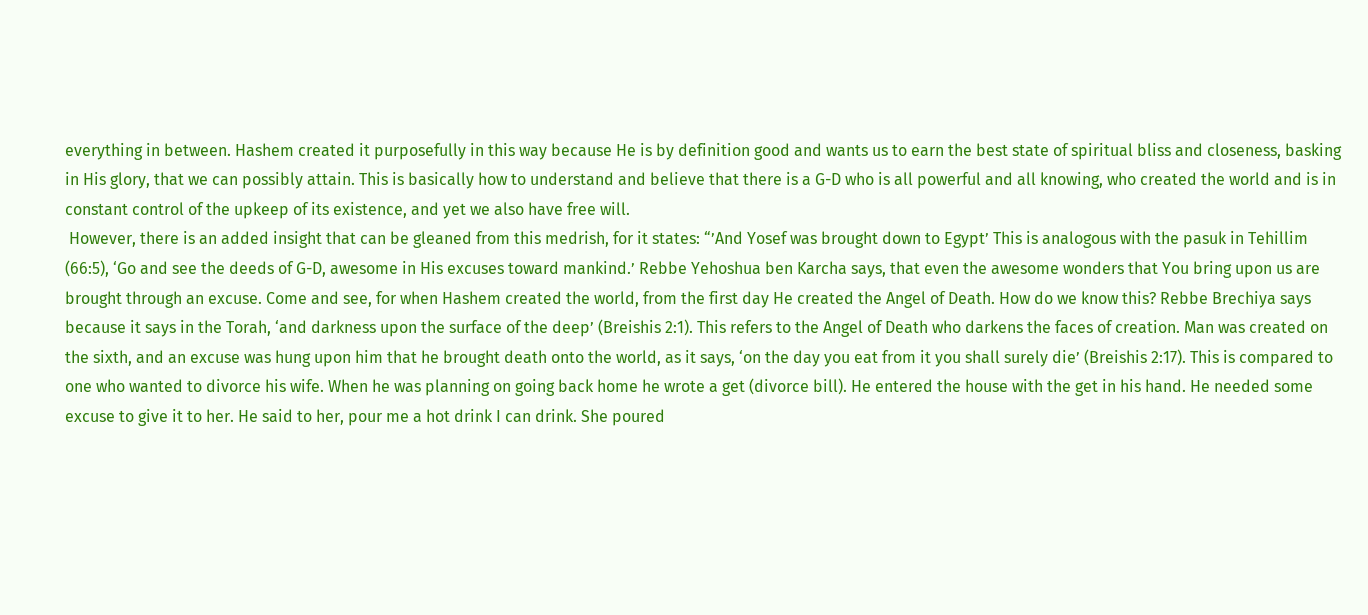everything in between. Hashem created it purposefully in this way because He is by definition good and wants us to earn the best state of spiritual bliss and closeness, basking in His glory, that we can possibly attain. This is basically how to understand and believe that there is a G-D who is all powerful and all knowing, who created the world and is in constant control of the upkeep of its existence, and yet we also have free will.
 However, there is an added insight that can be gleaned from this medrish, for it states: “’And Yosef was brought down to Egypt’ This is analogous with the pasuk in Tehillim (66:5), ‘Go and see the deeds of G-D, awesome in His excuses toward mankind.’ Rebbe Yehoshua ben Karcha says, that even the awesome wonders that You bring upon us are brought through an excuse. Come and see, for when Hashem created the world, from the first day He created the Angel of Death. How do we know this? Rebbe Brechiya says because it says in the Torah, ‘and darkness upon the surface of the deep’ (Breishis 2:1). This refers to the Angel of Death who darkens the faces of creation. Man was created on the sixth, and an excuse was hung upon him that he brought death onto the world, as it says, ‘on the day you eat from it you shall surely die’ (Breishis 2:17). This is compared to one who wanted to divorce his wife. When he was planning on going back home he wrote a get (divorce bill). He entered the house with the get in his hand. He needed some excuse to give it to her. He said to her, pour me a hot drink I can drink. She poured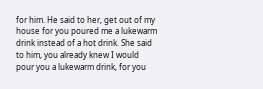for him. He said to her, get out of my house for you poured me a lukewarm drink instead of a hot drink. She said to him, you already knew I would pour you a lukewarm drink, for you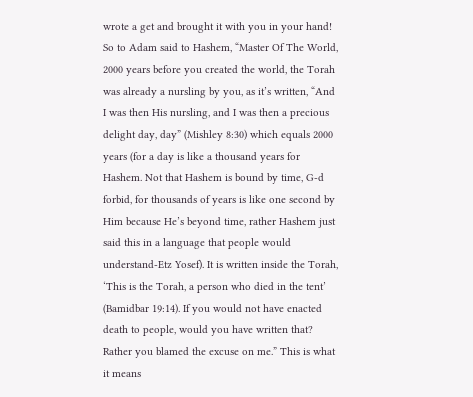wrote a get and brought it with you in your hand! So to Adam said to Hashem, “Master Of The World, 2000 years before you created the world, the Torah was already a nursling by you, as it’s written, “And I was then His nursling, and I was then a precious delight day, day” (Mishley 8:30) which equals 2000 years (for a day is like a thousand years for Hashem. Not that Hashem is bound by time, G-d forbid, for thousands of years is like one second by Him because He’s beyond time, rather Hashem just said this in a language that people would understand-Etz Yosef). It is written inside the Torah, ‘This is the Torah, a person who died in the tent’ (Bamidbar 19:14). If you would not have enacted death to people, would you have written that? Rather you blamed the excuse on me.” This is what it means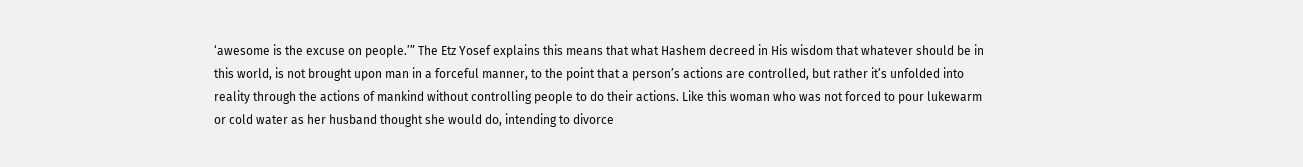‘awesome is the excuse on people.’” The Etz Yosef explains this means that what Hashem decreed in His wisdom that whatever should be in this world, is not brought upon man in a forceful manner, to the point that a person’s actions are controlled, but rather it’s unfolded into reality through the actions of mankind without controlling people to do their actions. Like this woman who was not forced to pour lukewarm or cold water as her husband thought she would do, intending to divorce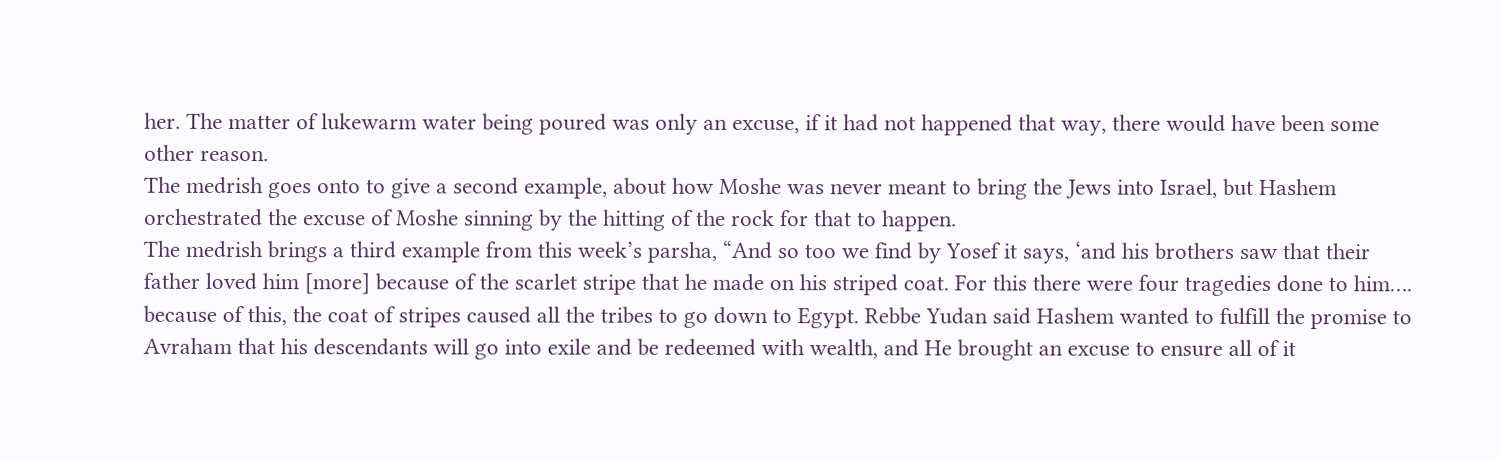her. The matter of lukewarm water being poured was only an excuse, if it had not happened that way, there would have been some other reason.
The medrish goes onto to give a second example, about how Moshe was never meant to bring the Jews into Israel, but Hashem orchestrated the excuse of Moshe sinning by the hitting of the rock for that to happen.
The medrish brings a third example from this week’s parsha, “And so too we find by Yosef it says, ‘and his brothers saw that their father loved him [more] because of the scarlet stripe that he made on his striped coat. For this there were four tragedies done to him…. because of this, the coat of stripes caused all the tribes to go down to Egypt. Rebbe Yudan said Hashem wanted to fulfill the promise to Avraham that his descendants will go into exile and be redeemed with wealth, and He brought an excuse to ensure all of it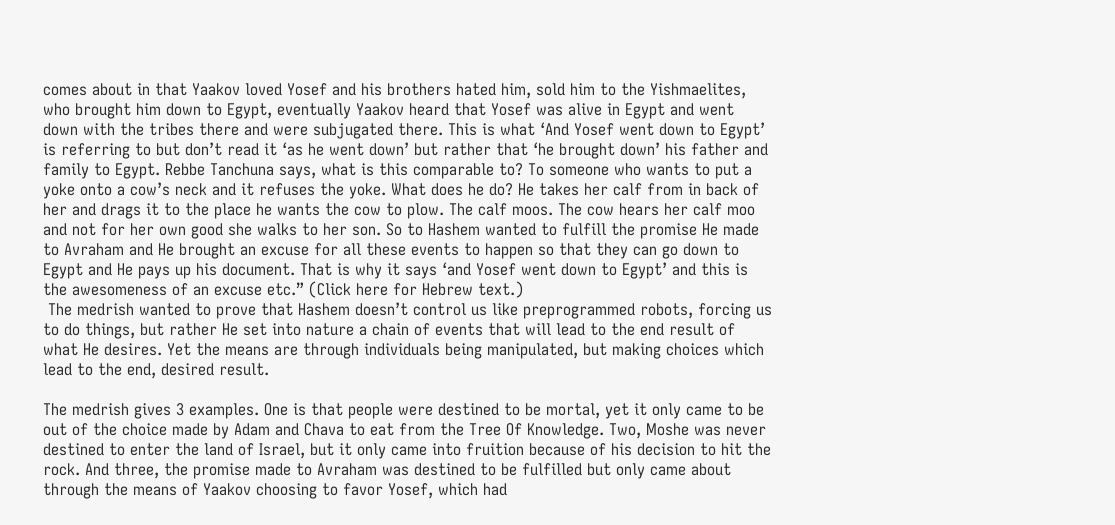comes about in that Yaakov loved Yosef and his brothers hated him, sold him to the Yishmaelites, who brought him down to Egypt, eventually Yaakov heard that Yosef was alive in Egypt and went down with the tribes there and were subjugated there. This is what ‘And Yosef went down to Egypt’ is referring to but don’t read it ‘as he went down’ but rather that ‘he brought down’ his father and family to Egypt. Rebbe Tanchuna says, what is this comparable to? To someone who wants to put a yoke onto a cow’s neck and it refuses the yoke. What does he do? He takes her calf from in back of her and drags it to the place he wants the cow to plow. The calf moos. The cow hears her calf moo and not for her own good she walks to her son. So to Hashem wanted to fulfill the promise He made to Avraham and He brought an excuse for all these events to happen so that they can go down to Egypt and He pays up his document. That is why it says ‘and Yosef went down to Egypt’ and this is the awesomeness of an excuse etc.” (Click here for Hebrew text.)
 The medrish wanted to prove that Hashem doesn’t control us like preprogrammed robots, forcing us to do things, but rather He set into nature a chain of events that will lead to the end result of what He desires. Yet the means are through individuals being manipulated, but making choices which lead to the end, desired result.

The medrish gives 3 examples. One is that people were destined to be mortal, yet it only came to be out of the choice made by Adam and Chava to eat from the Tree Of Knowledge. Two, Moshe was never destined to enter the land of Israel, but it only came into fruition because of his decision to hit the rock. And three, the promise made to Avraham was destined to be fulfilled but only came about through the means of Yaakov choosing to favor Yosef, which had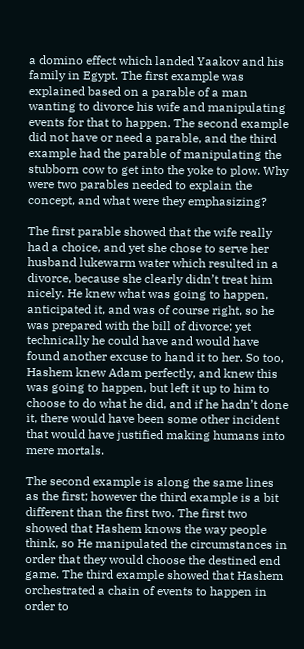a domino effect which landed Yaakov and his family in Egypt. The first example was explained based on a parable of a man wanting to divorce his wife and manipulating events for that to happen. The second example did not have or need a parable, and the third example had the parable of manipulating the stubborn cow to get into the yoke to plow. Why were two parables needed to explain the concept, and what were they emphasizing?

The first parable showed that the wife really had a choice, and yet she chose to serve her husband lukewarm water which resulted in a divorce, because she clearly didn’t treat him nicely. He knew what was going to happen, anticipated it, and was of course right, so he was prepared with the bill of divorce; yet technically he could have and would have found another excuse to hand it to her. So too, Hashem knew Adam perfectly, and knew this was going to happen, but left it up to him to choose to do what he did, and if he hadn’t done it, there would have been some other incident that would have justified making humans into mere mortals.

The second example is along the same lines as the first; however the third example is a bit different than the first two. The first two showed that Hashem knows the way people think, so He manipulated the circumstances in order that they would choose the destined end game. The third example showed that Hashem orchestrated a chain of events to happen in order to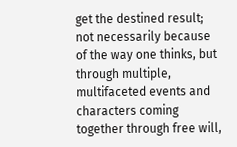get the destined result; not necessarily because of the way one thinks, but through multiple, multifaceted events and characters coming together through free will,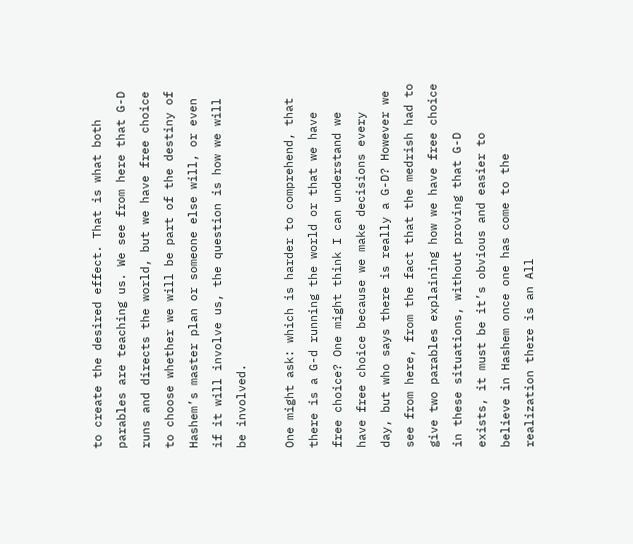to create the desired effect. That is what both parables are teaching us. We see from here that G-D runs and directs the world, but we have free choice to choose whether we will be part of the destiny of Hashem’s master plan or someone else will, or even if it will involve us, the question is how we will be involved.

One might ask: which is harder to comprehend, that there is a G-d running the world or that we have free choice? One might think I can understand we have free choice because we make decisions every day, but who says there is really a G-D? However we see from here, from the fact that the medrish had to give two parables explaining how we have free choice in these situations, without proving that G-D exists, it must be it’s obvious and easier to believe in Hashem once one has come to the realization there is an All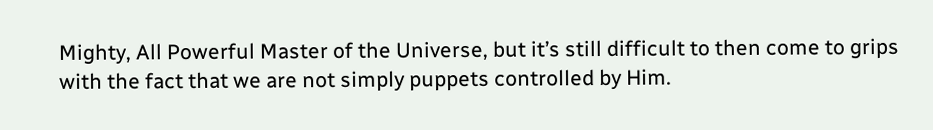Mighty, All Powerful Master of the Universe, but it’s still difficult to then come to grips with the fact that we are not simply puppets controlled by Him.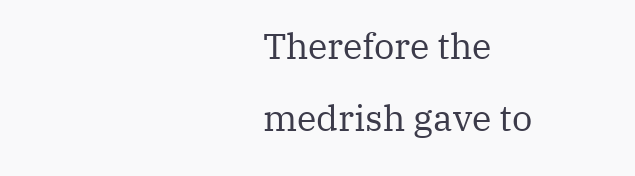Therefore the medrish gave to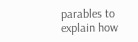parables to explain how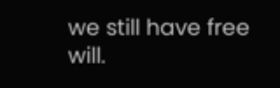we still have free will.